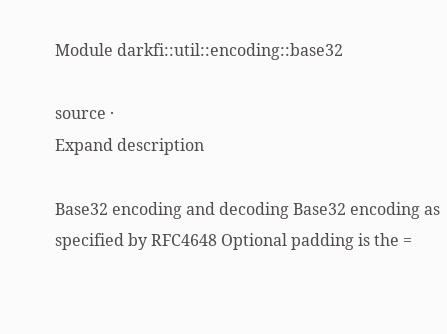Module darkfi::util::encoding::base32

source ·
Expand description

Base32 encoding and decoding Base32 encoding as specified by RFC4648 Optional padding is the =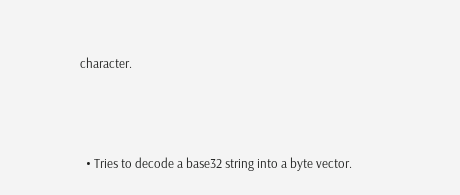character.



  • Tries to decode a base32 string into a byte vector.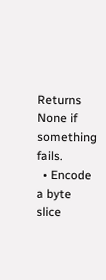Returns None if something fails.
  • Encode a byte slice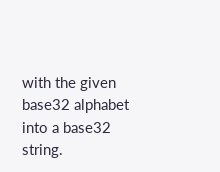with the given base32 alphabet into a base32 string.